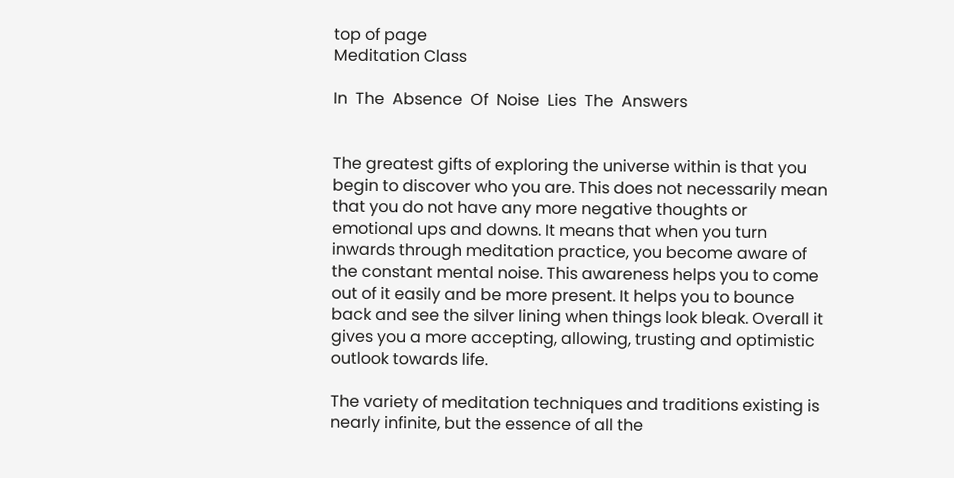top of page
Meditation Class

In  The  Absence  Of  Noise  Lies  The  Answers


The greatest gifts of exploring the universe within is that you begin to discover who you are. This does not necessarily mean that you do not have any more negative thoughts or emotional ups and downs. It means that when you turn inwards through meditation practice, you become aware of the constant mental noise. This awareness helps you to come out of it easily and be more present. It helps you to bounce back and see the silver lining when things look bleak. Overall it gives you a more accepting, allowing, trusting and optimistic outlook towards life.

The variety of meditation techniques and traditions existing is nearly infinite, but the essence of all the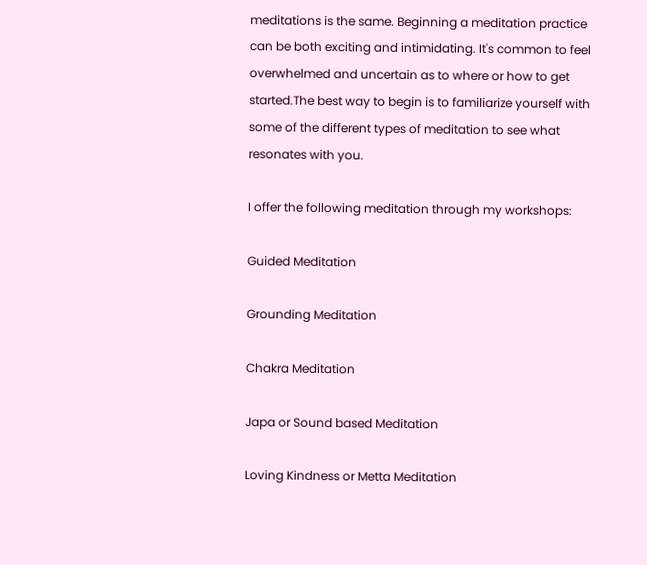meditations is the same. Beginning a meditation practice can be both exciting and intimidating. It's common to feel overwhelmed and uncertain as to where or how to get started.The best way to begin is to familiarize yourself with some of the different types of meditation to see what resonates with you.

I offer the following meditation through my workshops:

Guided Meditation

Grounding Meditation

Chakra Meditation

Japa or Sound based Meditation

Loving Kindness or Metta Meditation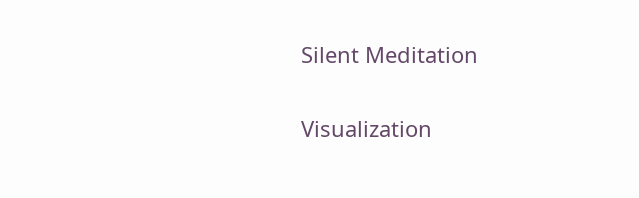Silent Meditation

Visualization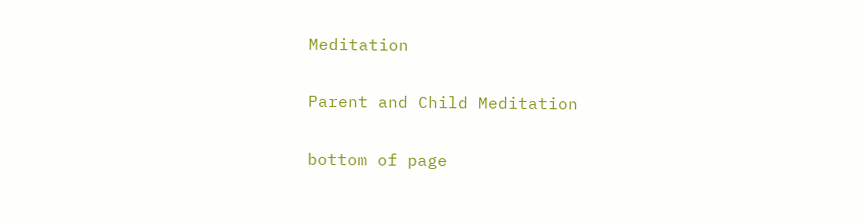Meditation

Parent and Child Meditation

bottom of page